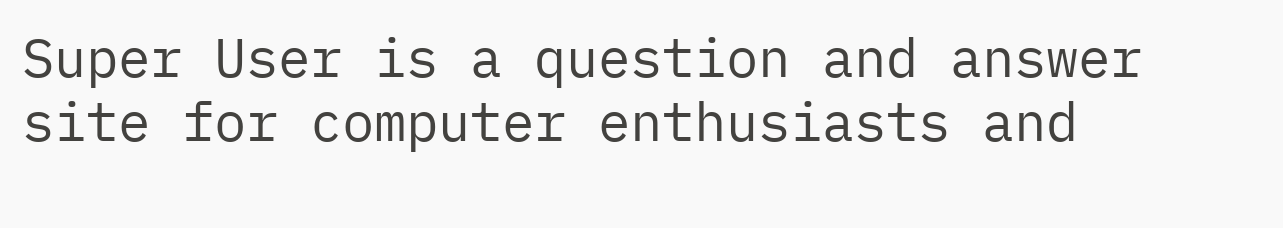Super User is a question and answer site for computer enthusiasts and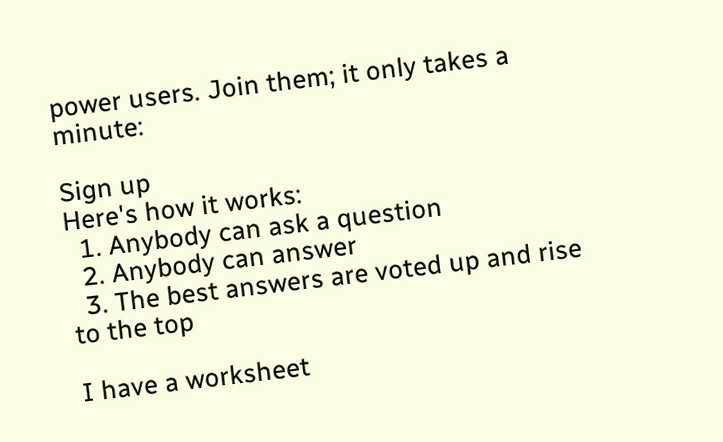power users. Join them; it only takes a minute:

Sign up
Here's how it works:
  1. Anybody can ask a question
  2. Anybody can answer
  3. The best answers are voted up and rise to the top

I have a worksheet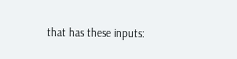that has these inputs: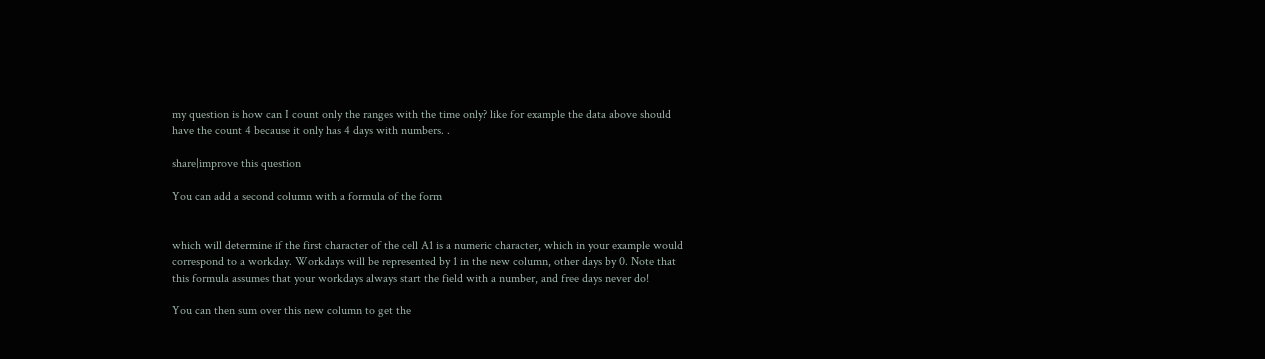my question is how can I count only the ranges with the time only? like for example the data above should have the count 4 because it only has 4 days with numbers. .

share|improve this question

You can add a second column with a formula of the form


which will determine if the first character of the cell A1 is a numeric character, which in your example would correspond to a workday. Workdays will be represented by 1 in the new column, other days by 0. Note that this formula assumes that your workdays always start the field with a number, and free days never do!

You can then sum over this new column to get the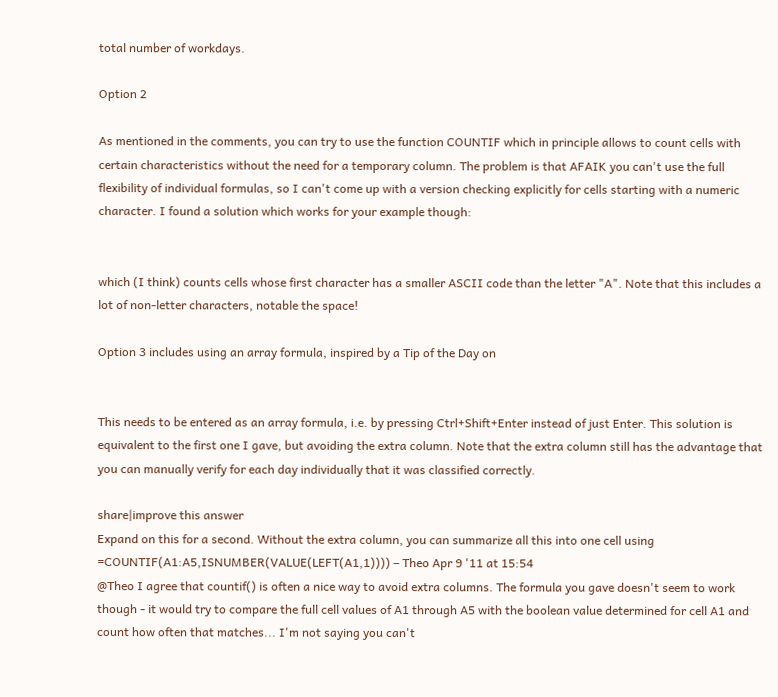total number of workdays.

Option 2

As mentioned in the comments, you can try to use the function COUNTIF which in principle allows to count cells with certain characteristics without the need for a temporary column. The problem is that AFAIK you can't use the full flexibility of individual formulas, so I can't come up with a version checking explicitly for cells starting with a numeric character. I found a solution which works for your example though:


which (I think) counts cells whose first character has a smaller ASCII code than the letter "A". Note that this includes a lot of non-letter characters, notable the space!

Option 3 includes using an array formula, inspired by a Tip of the Day on


This needs to be entered as an array formula, i.e. by pressing Ctrl+Shift+Enter instead of just Enter. This solution is equivalent to the first one I gave, but avoiding the extra column. Note that the extra column still has the advantage that you can manually verify for each day individually that it was classified correctly.

share|improve this answer
Expand on this for a second. Without the extra column, you can summarize all this into one cell using =COUNTIF(A1:A5,ISNUMBER(VALUE(LEFT(A1,1)))) – Theo Apr 9 '11 at 15:54
@Theo I agree that countif() is often a nice way to avoid extra columns. The formula you gave doesn't seem to work though - it would try to compare the full cell values of A1 through A5 with the boolean value determined for cell A1 and count how often that matches... I'm not saying you can't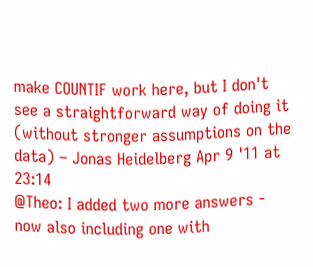make COUNTIF work here, but I don't see a straightforward way of doing it (without stronger assumptions on the data) – Jonas Heidelberg Apr 9 '11 at 23:14
@Theo: I added two more answers - now also including one with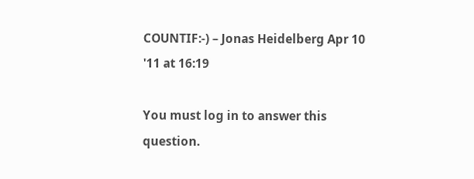COUNTIF:-) – Jonas Heidelberg Apr 10 '11 at 16:19

You must log in to answer this question.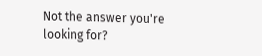Not the answer you're looking for?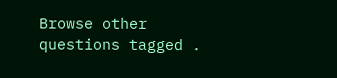Browse other questions tagged .